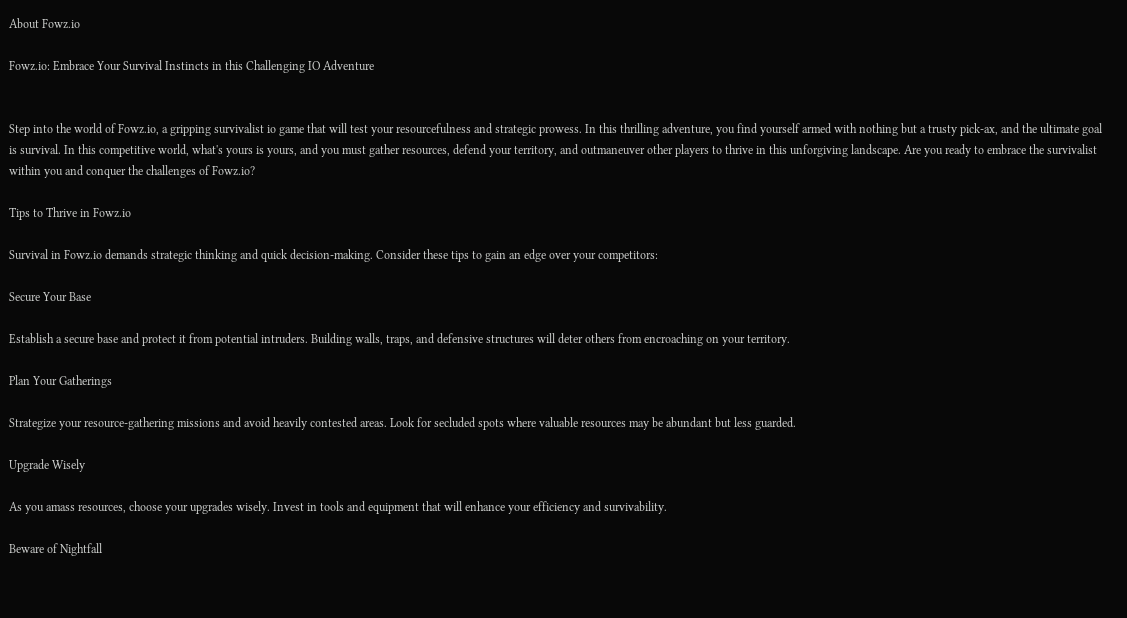About Fowz.io

Fowz.io: Embrace Your Survival Instincts in this Challenging IO Adventure


Step into the world of Fowz.io, a gripping survivalist io game that will test your resourcefulness and strategic prowess. In this thrilling adventure, you find yourself armed with nothing but a trusty pick-ax, and the ultimate goal is survival. In this competitive world, what's yours is yours, and you must gather resources, defend your territory, and outmaneuver other players to thrive in this unforgiving landscape. Are you ready to embrace the survivalist within you and conquer the challenges of Fowz.io?

Tips to Thrive in Fowz.io

Survival in Fowz.io demands strategic thinking and quick decision-making. Consider these tips to gain an edge over your competitors:

Secure Your Base

Establish a secure base and protect it from potential intruders. Building walls, traps, and defensive structures will deter others from encroaching on your territory.

Plan Your Gatherings

Strategize your resource-gathering missions and avoid heavily contested areas. Look for secluded spots where valuable resources may be abundant but less guarded.

Upgrade Wisely

As you amass resources, choose your upgrades wisely. Invest in tools and equipment that will enhance your efficiency and survivability.

Beware of Nightfall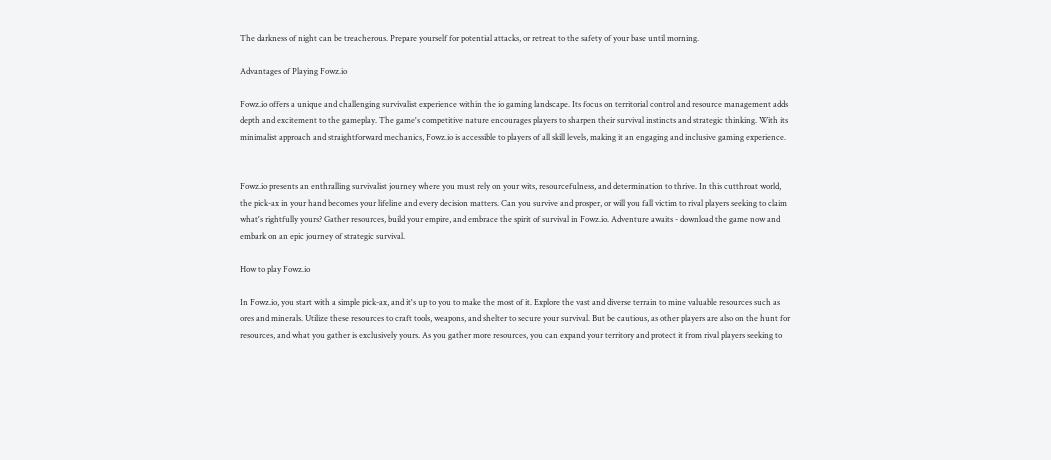The darkness of night can be treacherous. Prepare yourself for potential attacks, or retreat to the safety of your base until morning.

Advantages of Playing Fowz.io

Fowz.io offers a unique and challenging survivalist experience within the io gaming landscape. Its focus on territorial control and resource management adds depth and excitement to the gameplay. The game's competitive nature encourages players to sharpen their survival instincts and strategic thinking. With its minimalist approach and straightforward mechanics, Fowz.io is accessible to players of all skill levels, making it an engaging and inclusive gaming experience.


Fowz.io presents an enthralling survivalist journey where you must rely on your wits, resourcefulness, and determination to thrive. In this cutthroat world, the pick-ax in your hand becomes your lifeline and every decision matters. Can you survive and prosper, or will you fall victim to rival players seeking to claim what's rightfully yours? Gather resources, build your empire, and embrace the spirit of survival in Fowz.io. Adventure awaits - download the game now and embark on an epic journey of strategic survival.

How to play Fowz.io

In Fowz.io, you start with a simple pick-ax, and it's up to you to make the most of it. Explore the vast and diverse terrain to mine valuable resources such as ores and minerals. Utilize these resources to craft tools, weapons, and shelter to secure your survival. But be cautious, as other players are also on the hunt for resources, and what you gather is exclusively yours. As you gather more resources, you can expand your territory and protect it from rival players seeking to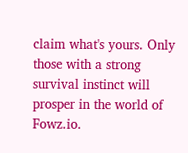claim what's yours. Only those with a strong survival instinct will prosper in the world of Fowz.io.